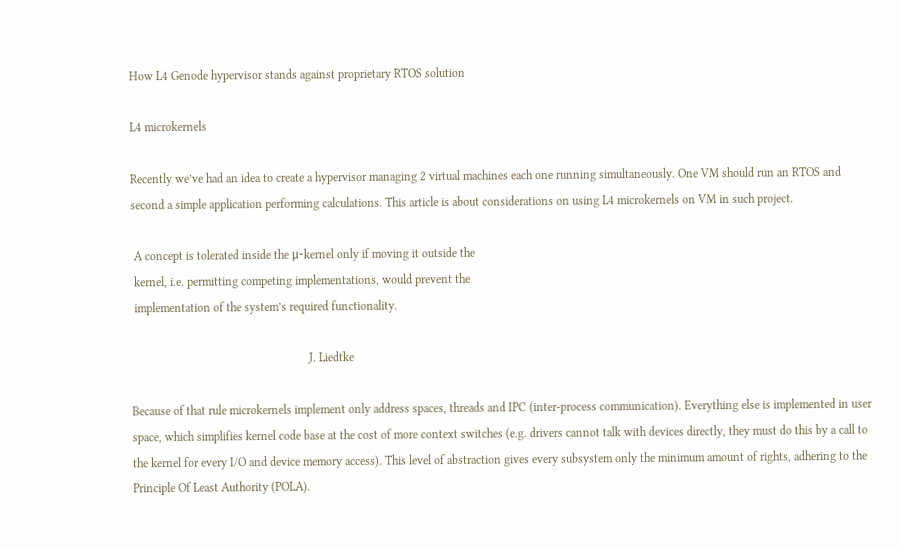How L4 Genode hypervisor stands against proprietary RTOS solution

L4 microkernels

Recently we’ve had an idea to create a hypervisor managing 2 virtual machines each one running simultaneously. One VM should run an RTOS and second a simple application performing calculations. This article is about considerations on using L4 microkernels on VM in such project.

 A concept is tolerated inside the μ-kernel only if moving it outside the
 kernel, i.e. permitting competing implementations, would prevent the
 implementation of the system’s required functionality.

                                                           J. Liedtke

Because of that rule microkernels implement only address spaces, threads and IPC (inter-process communication). Everything else is implemented in user space, which simplifies kernel code base at the cost of more context switches (e.g. drivers cannot talk with devices directly, they must do this by a call to the kernel for every I/O and device memory access). This level of abstraction gives every subsystem only the minimum amount of rights, adhering to the Principle Of Least Authority (POLA).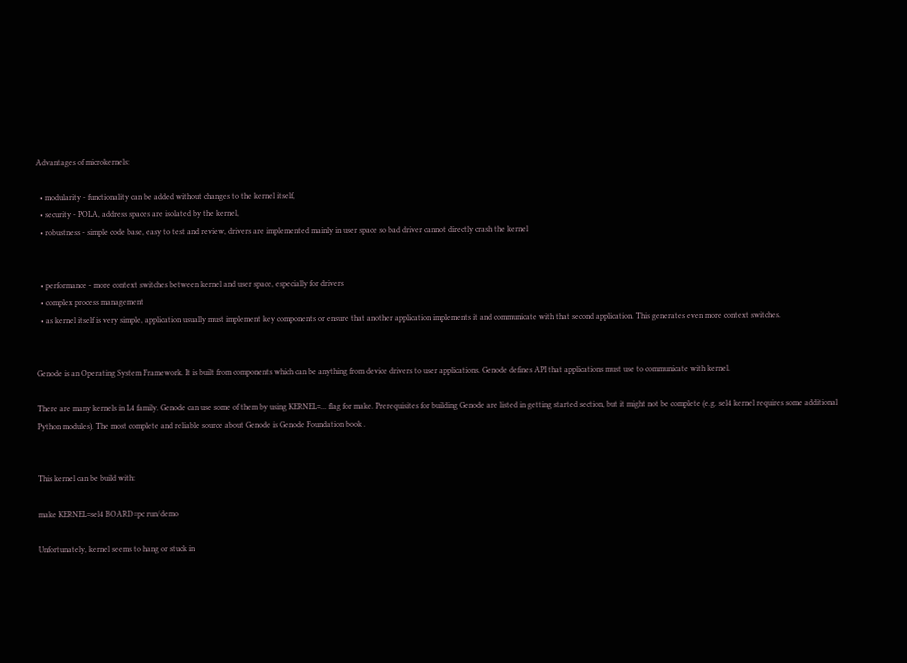Advantages of microkernels:

  • modularity - functionality can be added without changes to the kernel itself,
  • security - POLA, address spaces are isolated by the kernel,
  • robustness - simple code base, easy to test and review, drivers are implemented mainly in user space so bad driver cannot directly crash the kernel


  • performance - more context switches between kernel and user space, especially for drivers
  • complex process management
  • as kernel itself is very simple, application usually must implement key components or ensure that another application implements it and communicate with that second application. This generates even more context switches.


Genode is an Operating System Framework. It is built from components which can be anything from device drivers to user applications. Genode defines API that applications must use to communicate with kernel.

There are many kernels in L4 family. Genode can use some of them by using KERNEL=... flag for make. Prerequisites for building Genode are listed in getting started section, but it might not be complete (e.g. sel4 kernel requires some additional Python modules). The most complete and reliable source about Genode is Genode Foundation book .


This kernel can be build with:

make KERNEL=sel4 BOARD=pc run/demo

Unfortunately, kernel seems to hang or stuck in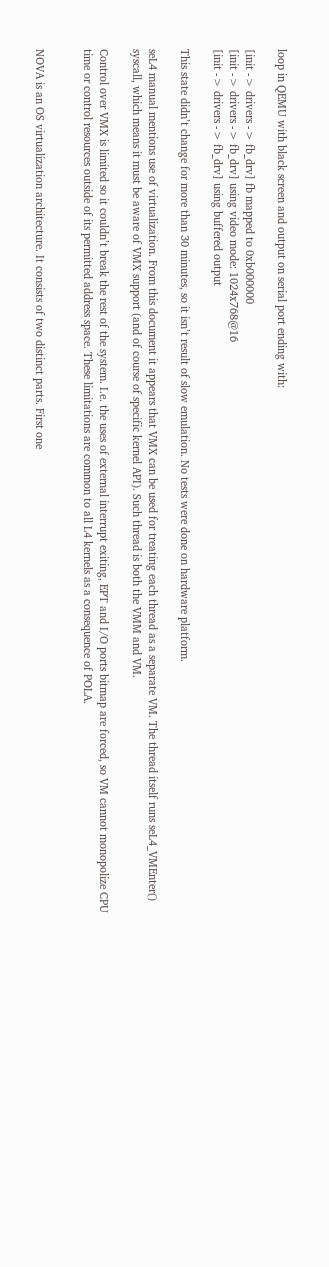loop in QEMU with black screen and output on serial port ending with:

[init -> drivers -> fb_drv] fb mapped to 0xb000000
[init -> drivers -> fb_drv] using video mode: 1024x768@16
[init -> drivers -> fb_drv] using buffered output

This state didn’t change for more than 30 minutes, so it isn’t result of slow emulation. No tests were done on hardware platform.

seL4 manual mentions use of virtualization. From this document it appears that VMX can be used for treating each thread as a separate VM. The thread itself runs seL4_VMEnter() syscall, which means it must be aware of VMX support (and of course of specific kernel API). Such thread is both the VMM and VM.

Control over VMX is limited so it couldn’t break the rest of the system. I.e. the uses of external interrupt exiting, EPT and I/O ports bitmap are forced, so VM cannot monopolize CPU time or control resources outside of its permitted address space. These limitations are common to all L4 kernels as a consequence of POLA.


NOVA is an OS virtualization architecture. It consists of two distinct parts. First one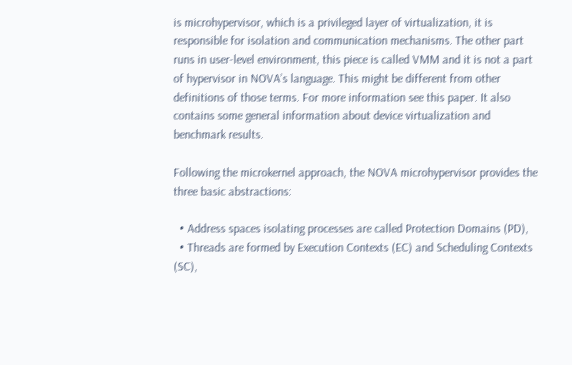is microhypervisor, which is a privileged layer of virtualization, it is responsible for isolation and communication mechanisms. The other part runs in user-level environment, this piece is called VMM and it is not a part of hypervisor in NOVA’s language. This might be different from other definitions of those terms. For more information see this paper. It also contains some general information about device virtualization and benchmark results.

Following the microkernel approach, the NOVA microhypervisor provides the three basic abstractions:

  • Address spaces isolating processes are called Protection Domains (PD),
  • Threads are formed by Execution Contexts (EC) and Scheduling Contexts (SC),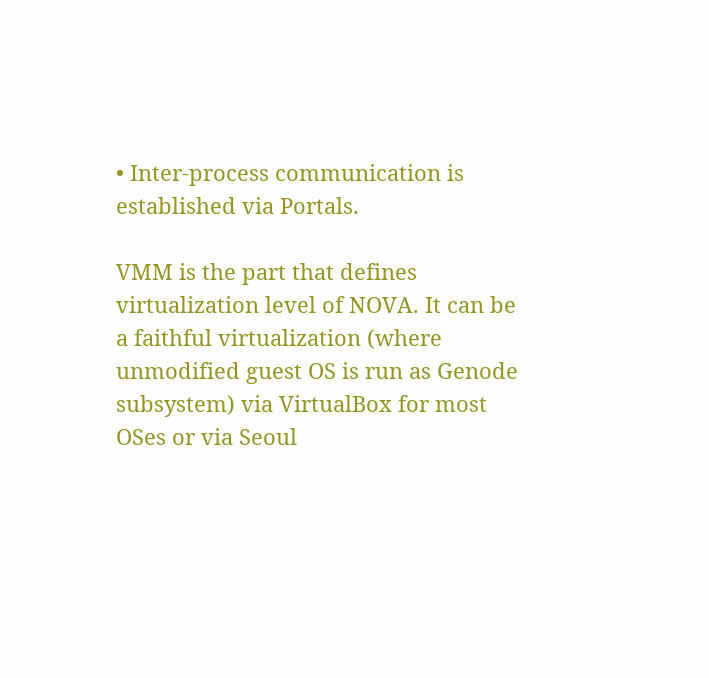• Inter-process communication is established via Portals.

VMM is the part that defines virtualization level of NOVA. It can be a faithful virtualization (where unmodified guest OS is run as Genode subsystem) via VirtualBox for most OSes or via Seoul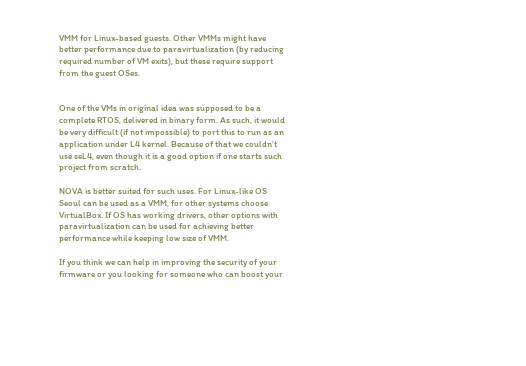VMM for Linux-based guests. Other VMMs might have better performance due to paravirtualization (by reducing required number of VM exits), but these require support from the guest OSes.


One of the VMs in original idea was supposed to be a complete RTOS, delivered in binary form. As such, it would be very difficult (if not impossible) to port this to run as an application under L4 kernel. Because of that we couldn’t use seL4, even though it is a good option if one starts such project from scratch.

NOVA is better suited for such uses. For Linux-like OS Seoul can be used as a VMM, for other systems choose VirtualBox. If OS has working drivers, other options with paravirtualization can be used for achieving better performance while keeping low size of VMM.

If you think we can help in improving the security of your firmware or you looking for someone who can boost your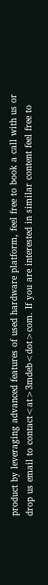product by leveraging advanced features of used hardware platform, feel free to book a call with us or drop us email to contact<at>3mdeb<dot>com. If you are interested in similar content feel free to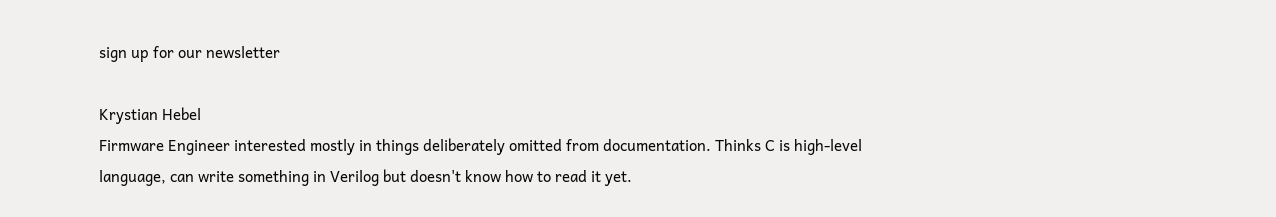sign up for our newsletter

Krystian Hebel
Firmware Engineer interested mostly in things deliberately omitted from documentation. Thinks C is high-level language, can write something in Verilog but doesn't know how to read it yet.